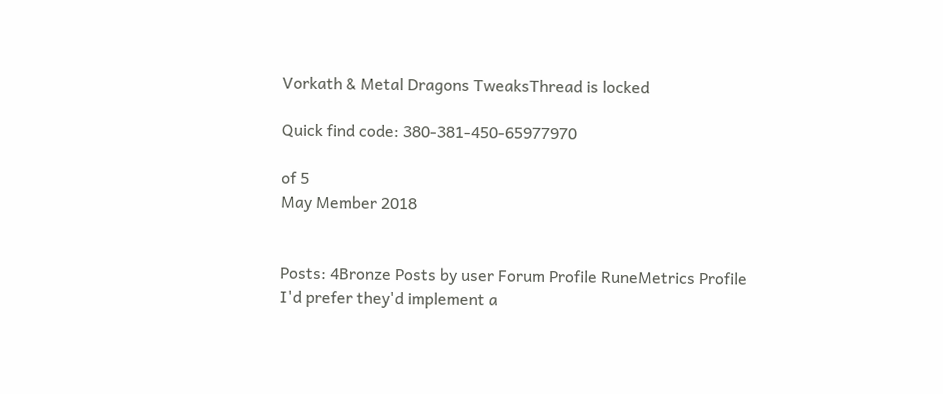Vorkath & Metal Dragons TweaksThread is locked

Quick find code: 380-381-450-65977970

of 5
May Member 2018


Posts: 4Bronze Posts by user Forum Profile RuneMetrics Profile
I'd prefer they'd implement a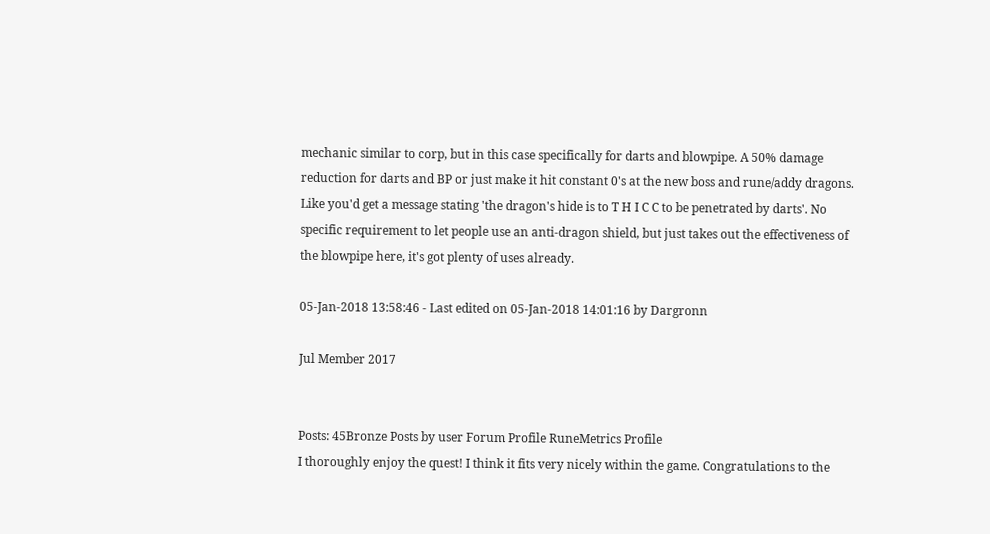mechanic similar to corp, but in this case specifically for darts and blowpipe. A 50% damage reduction for darts and BP or just make it hit constant 0's at the new boss and rune/addy dragons. Like you'd get a message stating 'the dragon's hide is to T H I C C to be penetrated by darts'. No specific requirement to let people use an anti-dragon shield, but just takes out the effectiveness of the blowpipe here, it's got plenty of uses already.

05-Jan-2018 13:58:46 - Last edited on 05-Jan-2018 14:01:16 by Dargronn

Jul Member 2017


Posts: 45Bronze Posts by user Forum Profile RuneMetrics Profile
I thoroughly enjoy the quest! I think it fits very nicely within the game. Congratulations to the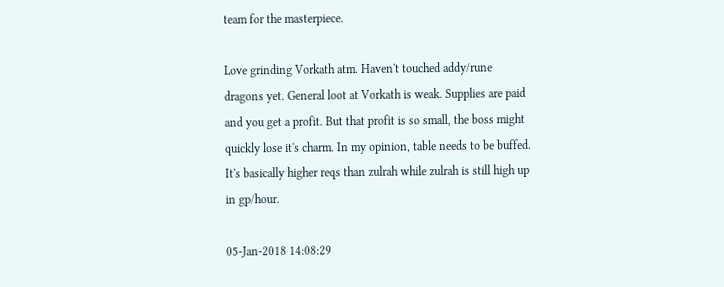team for the masterpiece.

Love grinding Vorkath atm. Haven't touched addy/rune dragons yet. General loot at Vorkath is weak. Supplies are paid and you get a profit. But that profit is so small, the boss might quickly lose it's charm. In my opinion, table needs to be buffed. It's basically higher reqs than zulrah while zulrah is still high up in gp/hour.

05-Jan-2018 14:08:29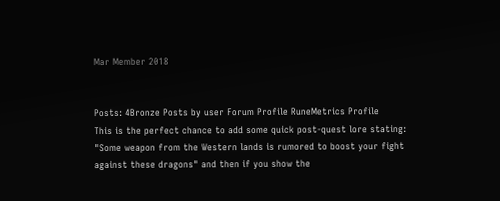Mar Member 2018


Posts: 4Bronze Posts by user Forum Profile RuneMetrics Profile
This is the perfect chance to add some quick post-quest lore stating: "Some weapon from the Western lands is rumored to boost your fight against these dragons" and then if you show the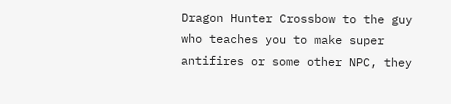Dragon Hunter Crossbow to the guy who teaches you to make super antifires or some other NPC, they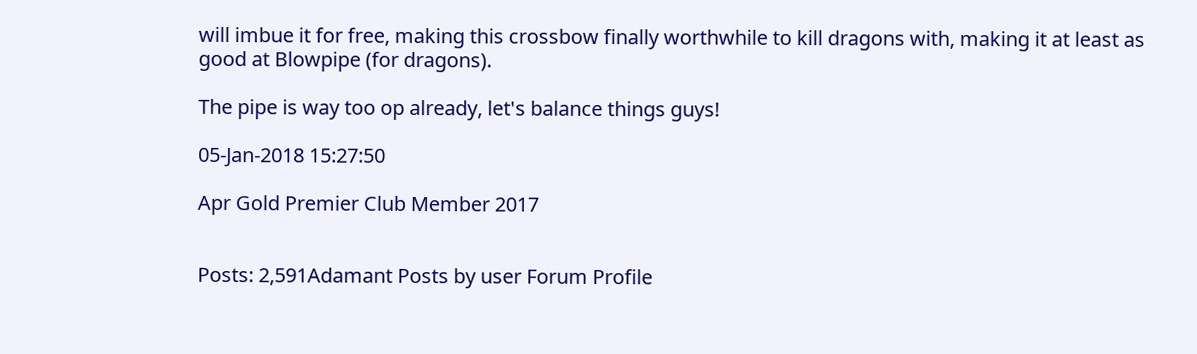will imbue it for free, making this crossbow finally worthwhile to kill dragons with, making it at least as good at Blowpipe (for dragons).

The pipe is way too op already, let's balance things guys!

05-Jan-2018 15:27:50

Apr Gold Premier Club Member 2017


Posts: 2,591Adamant Posts by user Forum Profile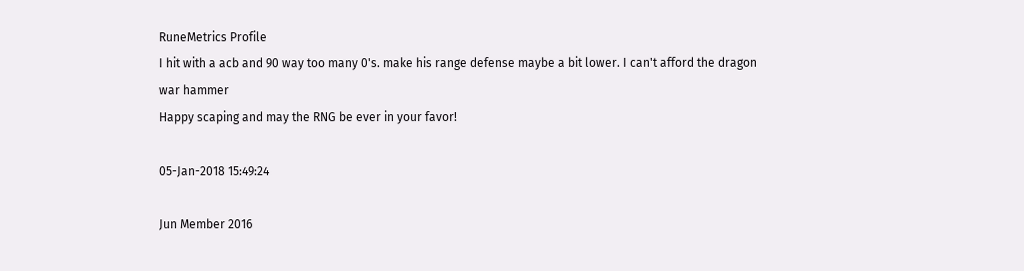RuneMetrics Profile
I hit with a acb and 90 way too many 0's. make his range defense maybe a bit lower. I can't afford the dragon war hammer
Happy scaping and may the RNG be ever in your favor!

05-Jan-2018 15:49:24

Jun Member 2016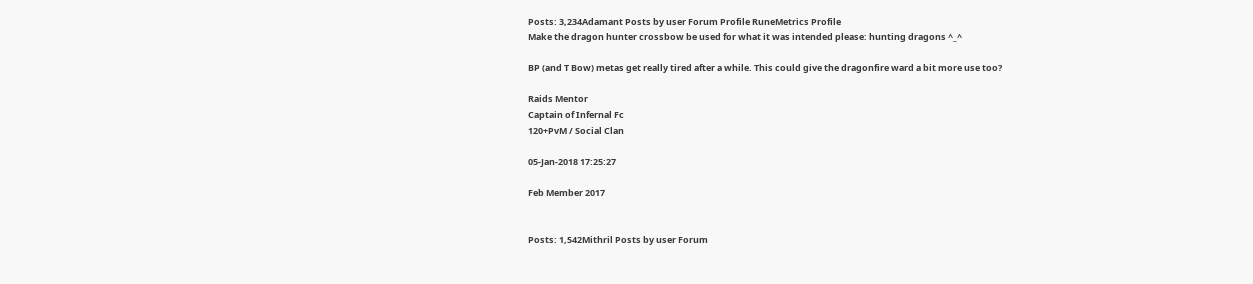Posts: 3,234Adamant Posts by user Forum Profile RuneMetrics Profile
Make the dragon hunter crossbow be used for what it was intended please: hunting dragons ^_^

BP (and T Bow) metas get really tired after a while. This could give the dragonfire ward a bit more use too?

Raids Mentor
Captain of Infernal Fc
120+PvM / Social Clan

05-Jan-2018 17:25:27

Feb Member 2017


Posts: 1,542Mithril Posts by user Forum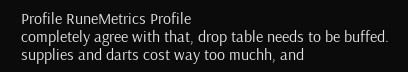Profile RuneMetrics Profile
completely agree with that, drop table needs to be buffed. supplies and darts cost way too muchh, and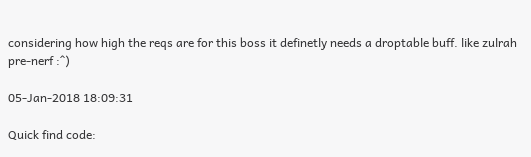considering how high the reqs are for this boss it definetly needs a droptable buff. like zulrah pre-nerf :^)

05-Jan-2018 18:09:31

Quick find code: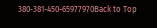380-381-450-65977970Back to Top